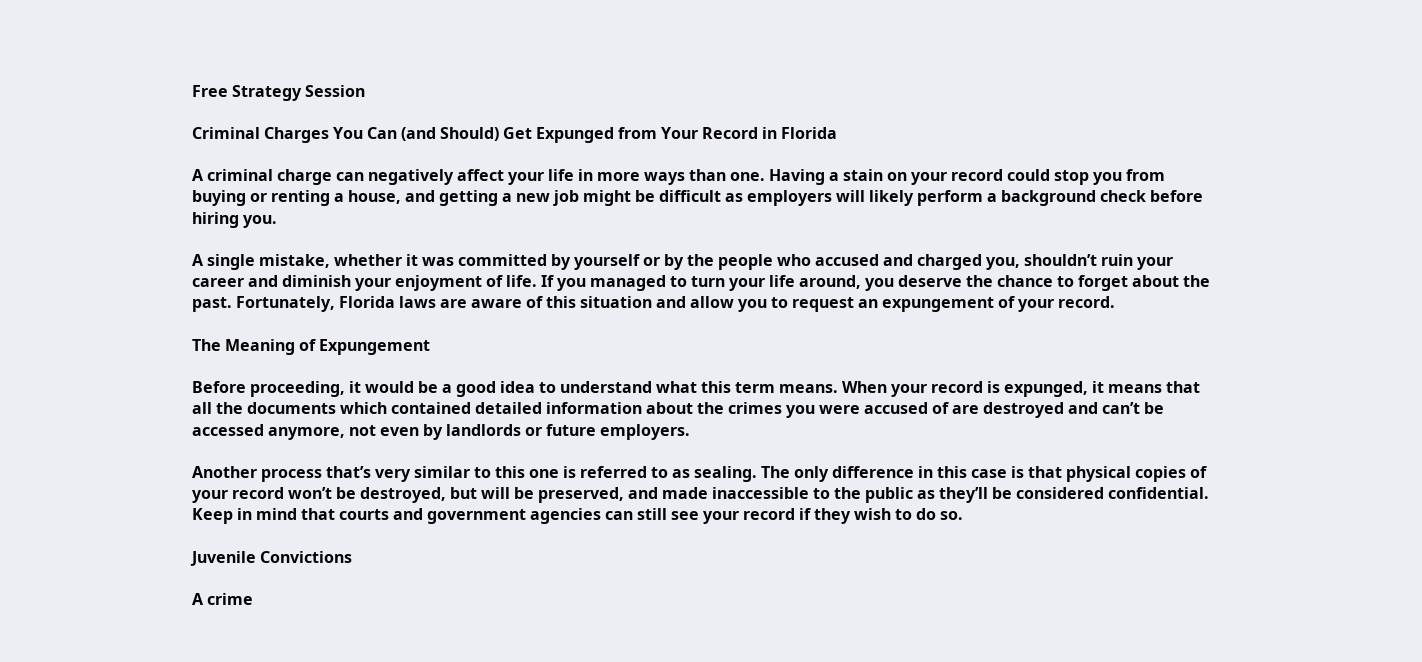Free Strategy Session

Criminal Charges You Can (and Should) Get Expunged from Your Record in Florida

A criminal charge can negatively affect your life in more ways than one. Having a stain on your record could stop you from buying or renting a house, and getting a new job might be difficult as employers will likely perform a background check before hiring you.

A single mistake, whether it was committed by yourself or by the people who accused and charged you, shouldn’t ruin your career and diminish your enjoyment of life. If you managed to turn your life around, you deserve the chance to forget about the past. Fortunately, Florida laws are aware of this situation and allow you to request an expungement of your record.

The Meaning of Expungement

Before proceeding, it would be a good idea to understand what this term means. When your record is expunged, it means that all the documents which contained detailed information about the crimes you were accused of are destroyed and can’t be accessed anymore, not even by landlords or future employers.

Another process that’s very similar to this one is referred to as sealing. The only difference in this case is that physical copies of your record won’t be destroyed, but will be preserved, and made inaccessible to the public as they’ll be considered confidential. Keep in mind that courts and government agencies can still see your record if they wish to do so.

Juvenile Convictions

A crime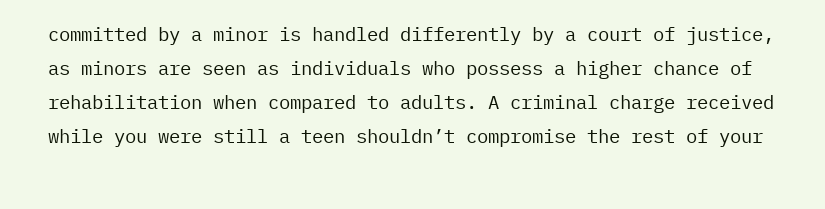committed by a minor is handled differently by a court of justice, as minors are seen as individuals who possess a higher chance of rehabilitation when compared to adults. A criminal charge received while you were still a teen shouldn’t compromise the rest of your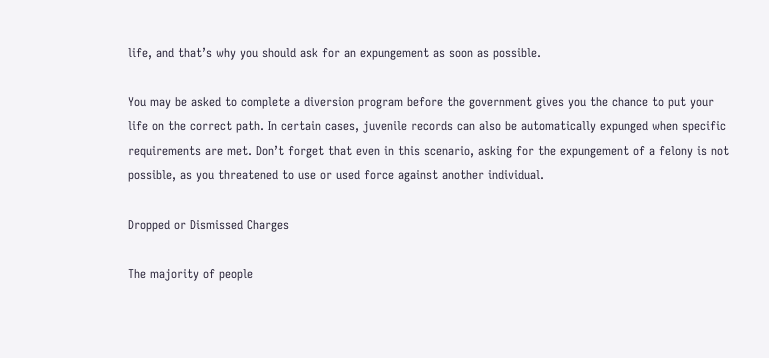life, and that’s why you should ask for an expungement as soon as possible.

You may be asked to complete a diversion program before the government gives you the chance to put your life on the correct path. In certain cases, juvenile records can also be automatically expunged when specific requirements are met. Don’t forget that even in this scenario, asking for the expungement of a felony is not possible, as you threatened to use or used force against another individual.

Dropped or Dismissed Charges

The majority of people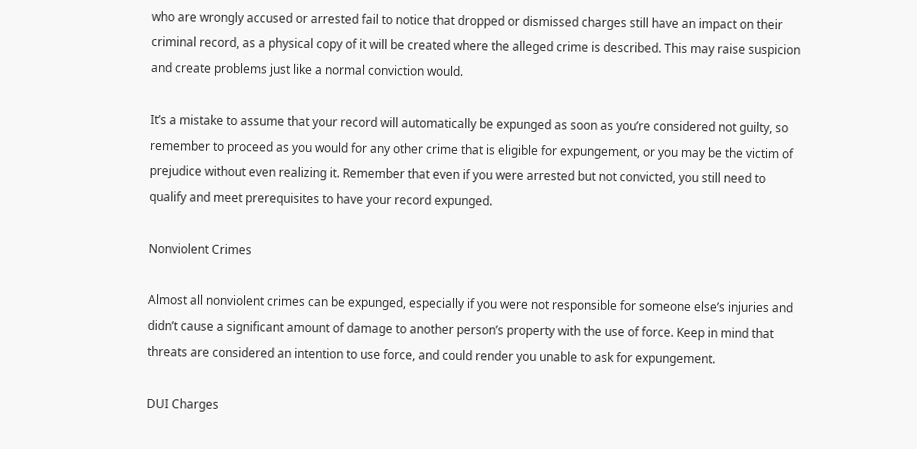who are wrongly accused or arrested fail to notice that dropped or dismissed charges still have an impact on their criminal record, as a physical copy of it will be created where the alleged crime is described. This may raise suspicion and create problems just like a normal conviction would.

It’s a mistake to assume that your record will automatically be expunged as soon as you’re considered not guilty, so remember to proceed as you would for any other crime that is eligible for expungement, or you may be the victim of prejudice without even realizing it. Remember that even if you were arrested but not convicted, you still need to qualify and meet prerequisites to have your record expunged.

Nonviolent Crimes

Almost all nonviolent crimes can be expunged, especially if you were not responsible for someone else’s injuries and didn’t cause a significant amount of damage to another person’s property with the use of force. Keep in mind that threats are considered an intention to use force, and could render you unable to ask for expungement.

DUI Charges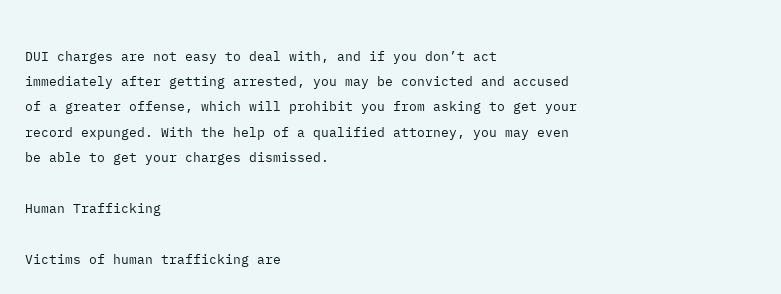DUI charges are not easy to deal with, and if you don’t act immediately after getting arrested, you may be convicted and accused of a greater offense, which will prohibit you from asking to get your record expunged. With the help of a qualified attorney, you may even be able to get your charges dismissed.

Human Trafficking

Victims of human trafficking are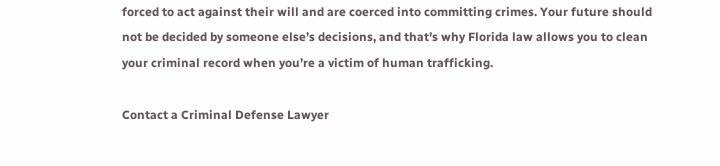forced to act against their will and are coerced into committing crimes. Your future should not be decided by someone else’s decisions, and that’s why Florida law allows you to clean your criminal record when you’re a victim of human trafficking.

Contact a Criminal Defense Lawyer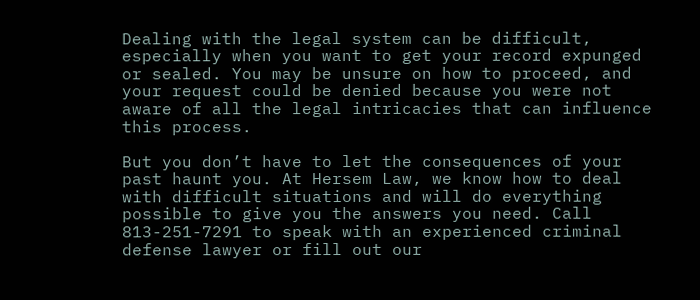Dealing with the legal system can be difficult, especially when you want to get your record expunged or sealed. You may be unsure on how to proceed, and your request could be denied because you were not aware of all the legal intricacies that can influence this process.

But you don’t have to let the consequences of your past haunt you. At Hersem Law, we know how to deal with difficult situations and will do everything possible to give you the answers you need. Call 813-251-7291 to speak with an experienced criminal defense lawyer or fill out our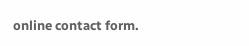online contact form.